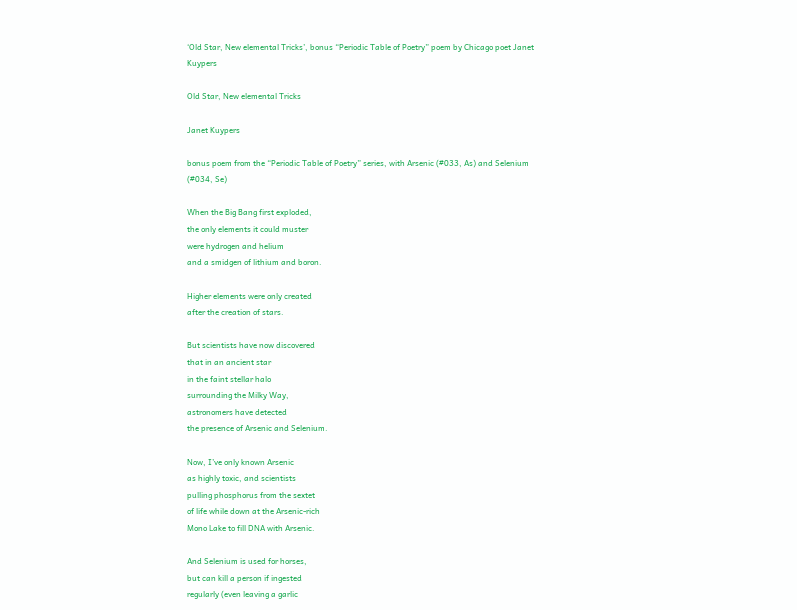‘Old Star, New elemental Tricks’, bonus “Periodic Table of Poetry” poem by Chicago poet Janet Kuypers

Old Star, New elemental Tricks

Janet Kuypers

bonus poem from the “Periodic Table of Poetry” series, with Arsenic (#033, As) and Selenium (#034, Se)

When the Big Bang first exploded,
the only elements it could muster
were hydrogen and helium
and a smidgen of lithium and boron.

Higher elements were only created
after the creation of stars.

But scientists have now discovered
that in an ancient star
in the faint stellar halo
surrounding the Milky Way,
astronomers have detected
the presence of Arsenic and Selenium.

Now, I’ve only known Arsenic
as highly toxic, and scientists
pulling phosphorus from the sextet
of life while down at the Arsenic-rich
Mono Lake to fill DNA with Arsenic.

And Selenium is used for horses,
but can kill a person if ingested
regularly (even leaving a garlic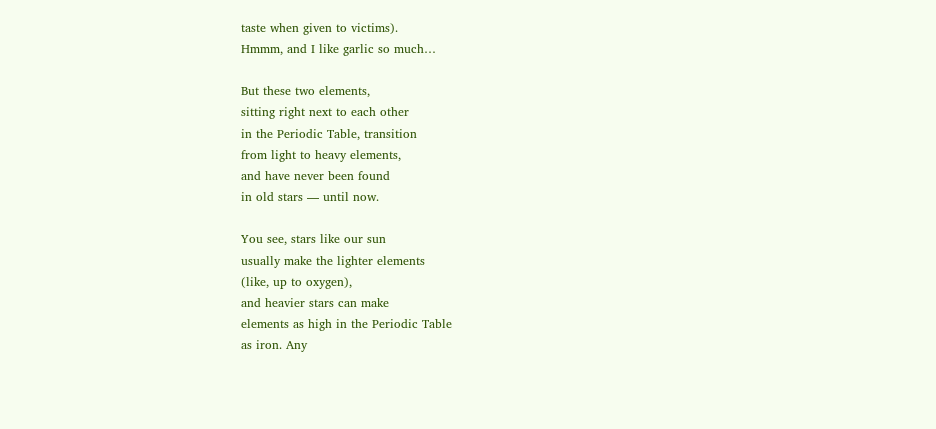taste when given to victims).
Hmmm, and I like garlic so much…

But these two elements,
sitting right next to each other
in the Periodic Table, transition
from light to heavy elements,
and have never been found
in old stars — until now.

You see, stars like our sun
usually make the lighter elements
(like, up to oxygen),
and heavier stars can make
elements as high in the Periodic Table
as iron. Any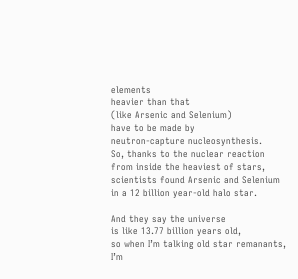elements
heavier than that
(like Arsenic and Selenium)
have to be made by
neutron-capture nucleosynthesis.
So, thanks to the nuclear reaction
from inside the heaviest of stars,
scientists found Arsenic and Selenium
in a 12 billion year-old halo star.

And they say the universe
is like 13.77 billion years old,
so when I’m talking old star remanants,
I’m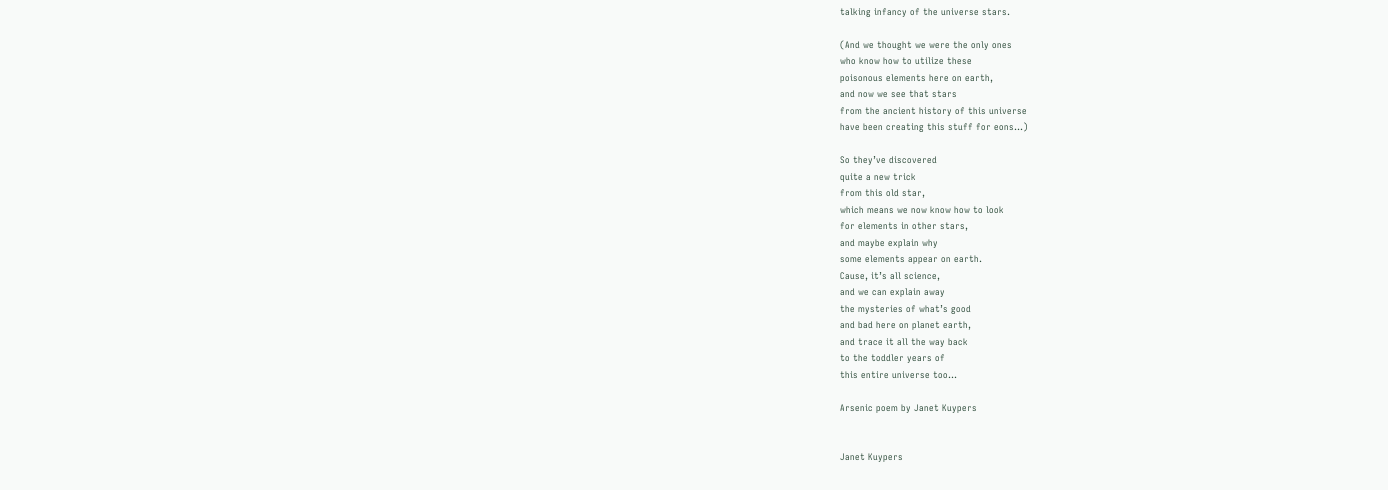talking infancy of the universe stars.

(And we thought we were the only ones
who know how to utilize these
poisonous elements here on earth,
and now we see that stars
from the ancient history of this universe
have been creating this stuff for eons…)

So they’ve discovered
quite a new trick
from this old star,
which means we now know how to look
for elements in other stars,
and maybe explain why
some elements appear on earth.
Cause, it’s all science,
and we can explain away
the mysteries of what’s good
and bad here on planet earth,
and trace it all the way back
to the toddler years of
this entire universe too…

Arsenic poem by Janet Kuypers


Janet Kuypers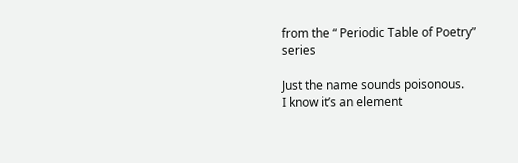from the “ Periodic Table of Poetry” series

Just the name sounds poisonous.
I know it’s an element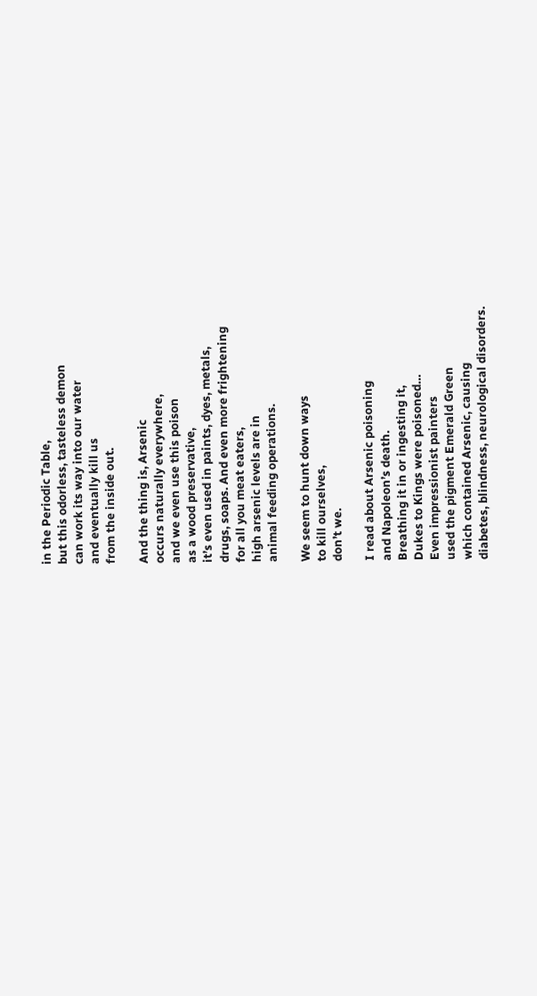in the Periodic Table,
but this odorless, tasteless demon
can work its way into our water
and eventually kill us
from the inside out.

And the thing is, Arsenic
occurs naturally everywhere,
and we even use this poison
as a wood preservative,
it’s even used in paints, dyes, metals,
drugs, soaps. And even more frightening
for all you meat eaters,
high arsenic levels are in
animal feeding operations.

We seem to hunt down ways
to kill ourselves,
don’t we.

I read about Arsenic poisoning
and Napoleon’s death.
Breathing it in or ingesting it,
Dukes to Kings were poisoned…
Even impressionist painters
used the pigment Emerald Green
which contained Arsenic, causing
diabetes, blindness, neurological disorders.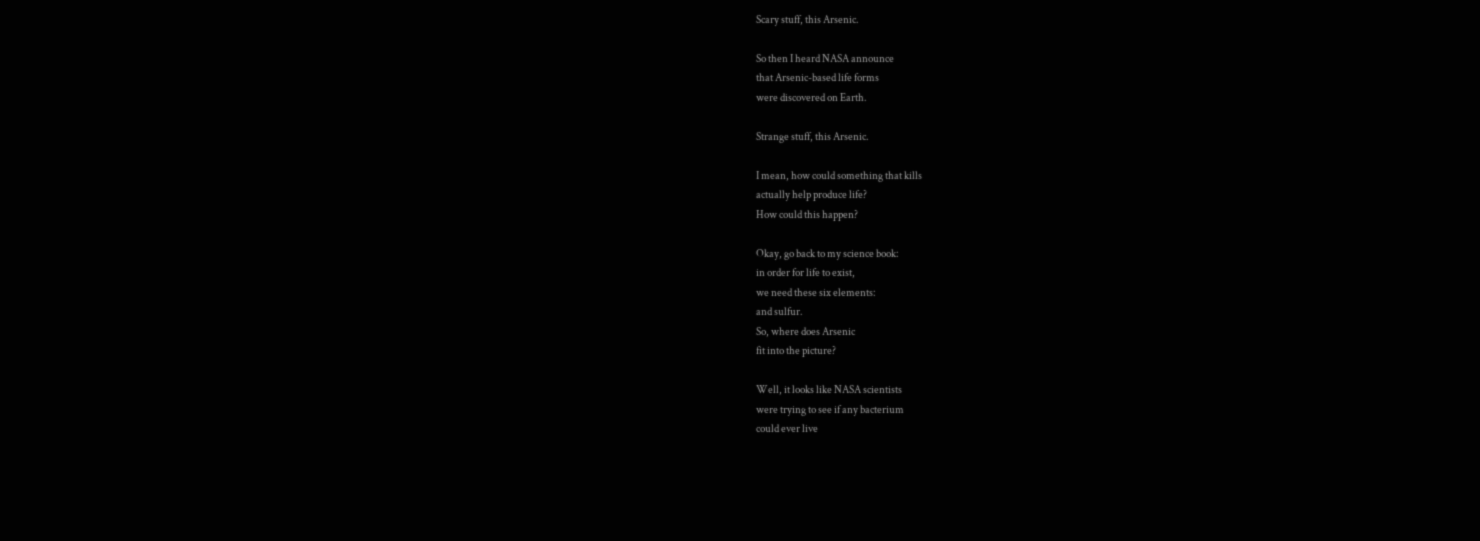Scary stuff, this Arsenic.

So then I heard NASA announce
that Arsenic-based life forms
were discovered on Earth.

Strange stuff, this Arsenic.

I mean, how could something that kills
actually help produce life?
How could this happen?

Okay, go back to my science book:
in order for life to exist,
we need these six elements:
and sulfur.
So, where does Arsenic
fit into the picture?

Well, it looks like NASA scientists
were trying to see if any bacterium
could ever live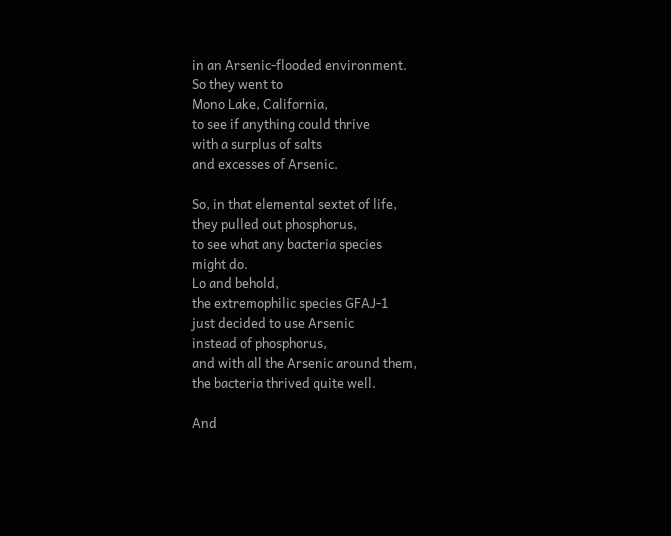in an Arsenic-flooded environment.
So they went to
Mono Lake, California,
to see if anything could thrive
with a surplus of salts
and excesses of Arsenic.

So, in that elemental sextet of life,
they pulled out phosphorus,
to see what any bacteria species
might do.
Lo and behold,
the extremophilic species GFAJ-1
just decided to use Arsenic
instead of phosphorus,
and with all the Arsenic around them,
the bacteria thrived quite well.

And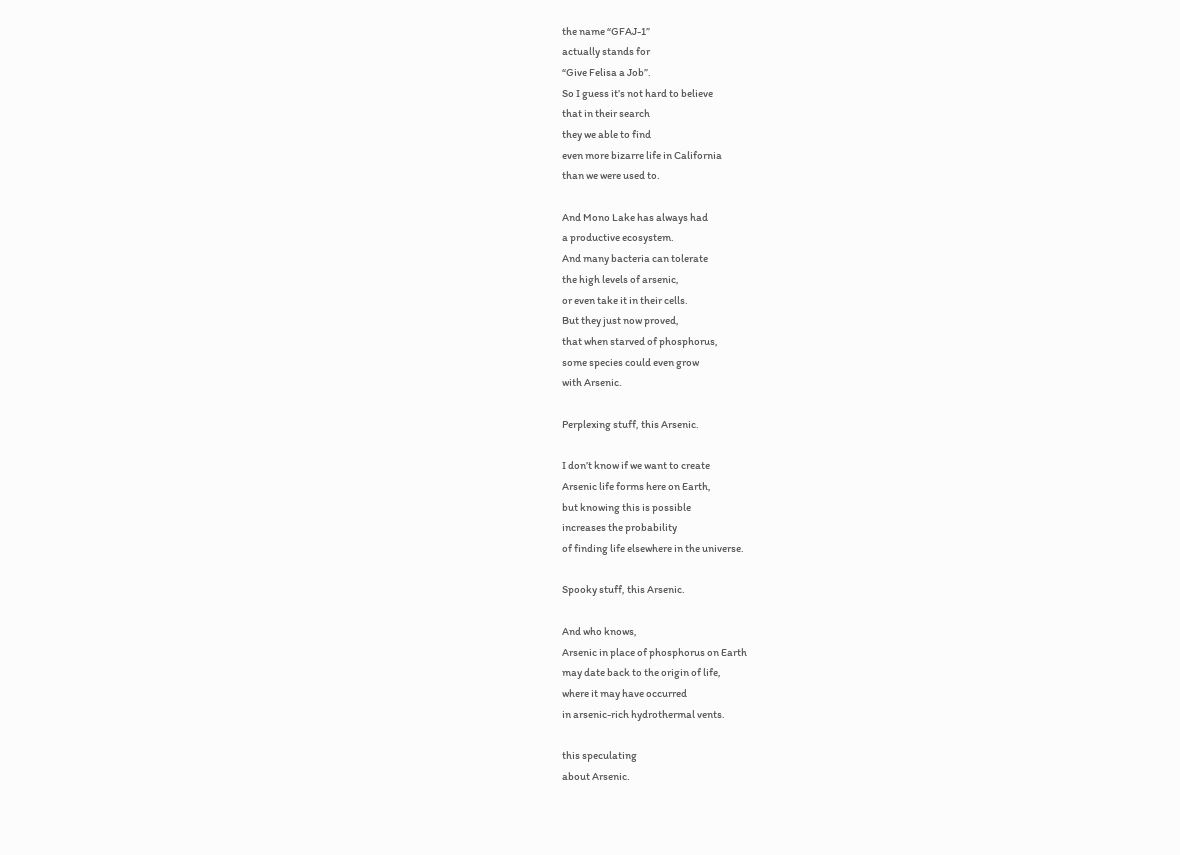the name “GFAJ-1”
actually stands for
“Give Felisa a Job”.
So I guess it’s not hard to believe
that in their search
they we able to find
even more bizarre life in California
than we were used to.

And Mono Lake has always had
a productive ecosystem.
And many bacteria can tolerate
the high levels of arsenic,
or even take it in their cells.
But they just now proved,
that when starved of phosphorus,
some species could even grow
with Arsenic.

Perplexing stuff, this Arsenic.

I don’t know if we want to create
Arsenic life forms here on Earth,
but knowing this is possible
increases the probability
of finding life elsewhere in the universe.

Spooky stuff, this Arsenic.

And who knows,
Arsenic in place of phosphorus on Earth
may date back to the origin of life,
where it may have occurred
in arsenic-rich hydrothermal vents.

this speculating
about Arsenic.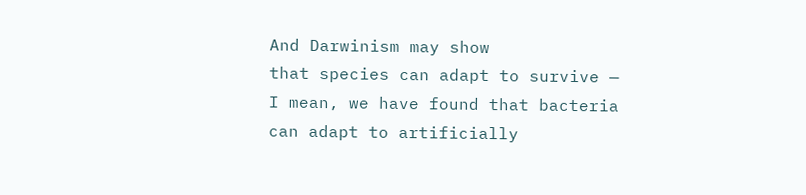And Darwinism may show
that species can adapt to survive —
I mean, we have found that bacteria
can adapt to artificially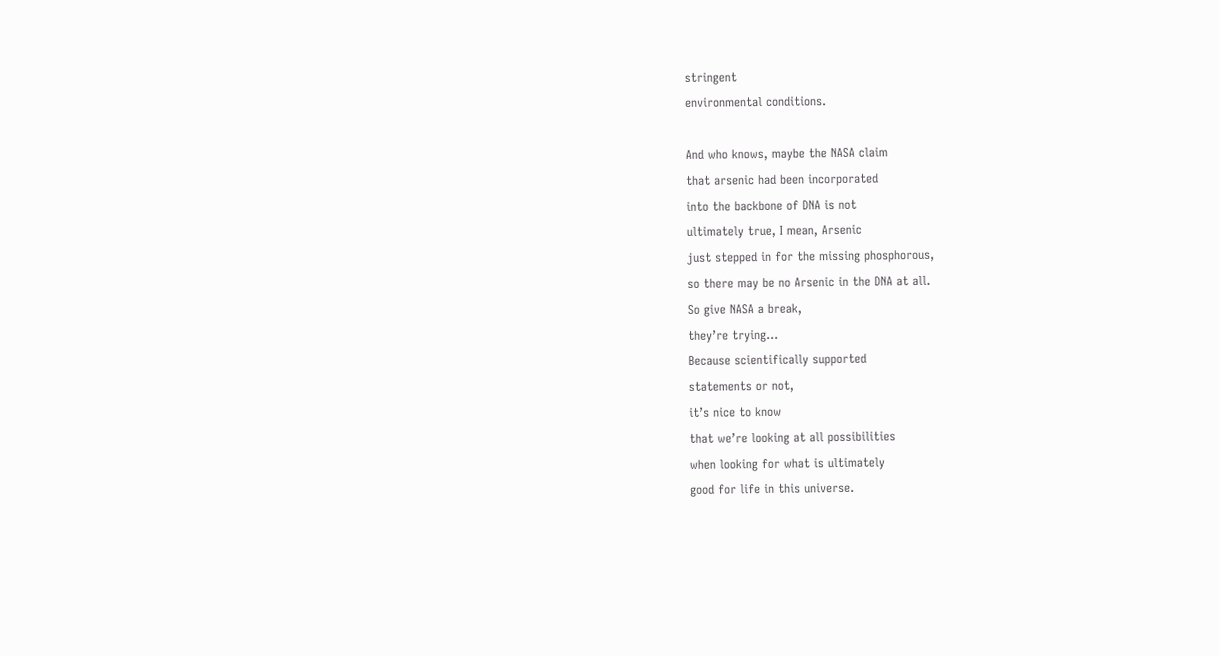stringent
environmental conditions.

And who knows, maybe the NASA claim
that arsenic had been incorporated
into the backbone of DNA is not
ultimately true, I mean, Arsenic
just stepped in for the missing phosphorous,
so there may be no Arsenic in the DNA at all.
So give NASA a break,
they’re trying…
Because scientifically supported
statements or not,
it’s nice to know
that we’re looking at all possibilities
when looking for what is ultimately
good for life in this universe.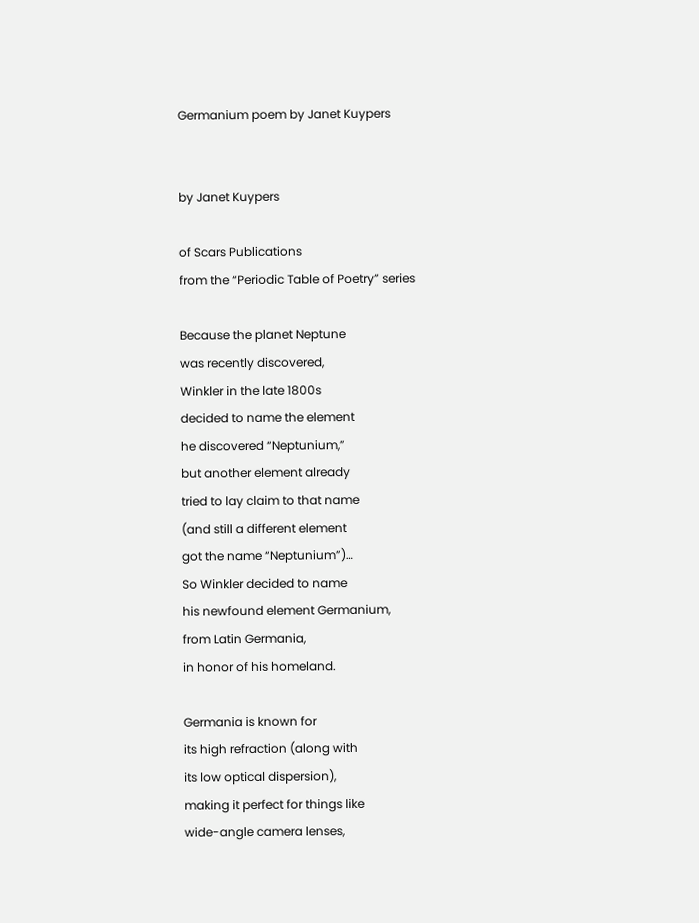Germanium poem by Janet Kuypers


by Janet Kuypers

of Scars Publications
from the “Periodic Table of Poetry” series

Because the planet Neptune
was recently discovered,
Winkler in the late 1800s
decided to name the element
he discovered “Neptunium,”
but another element already
tried to lay claim to that name
(and still a different element
got the name “Neptunium”)…
So Winkler decided to name
his newfound element Germanium,
from Latin Germania,
in honor of his homeland.

Germania is known for
its high refraction (along with
its low optical dispersion),
making it perfect for things like
wide-angle camera lenses,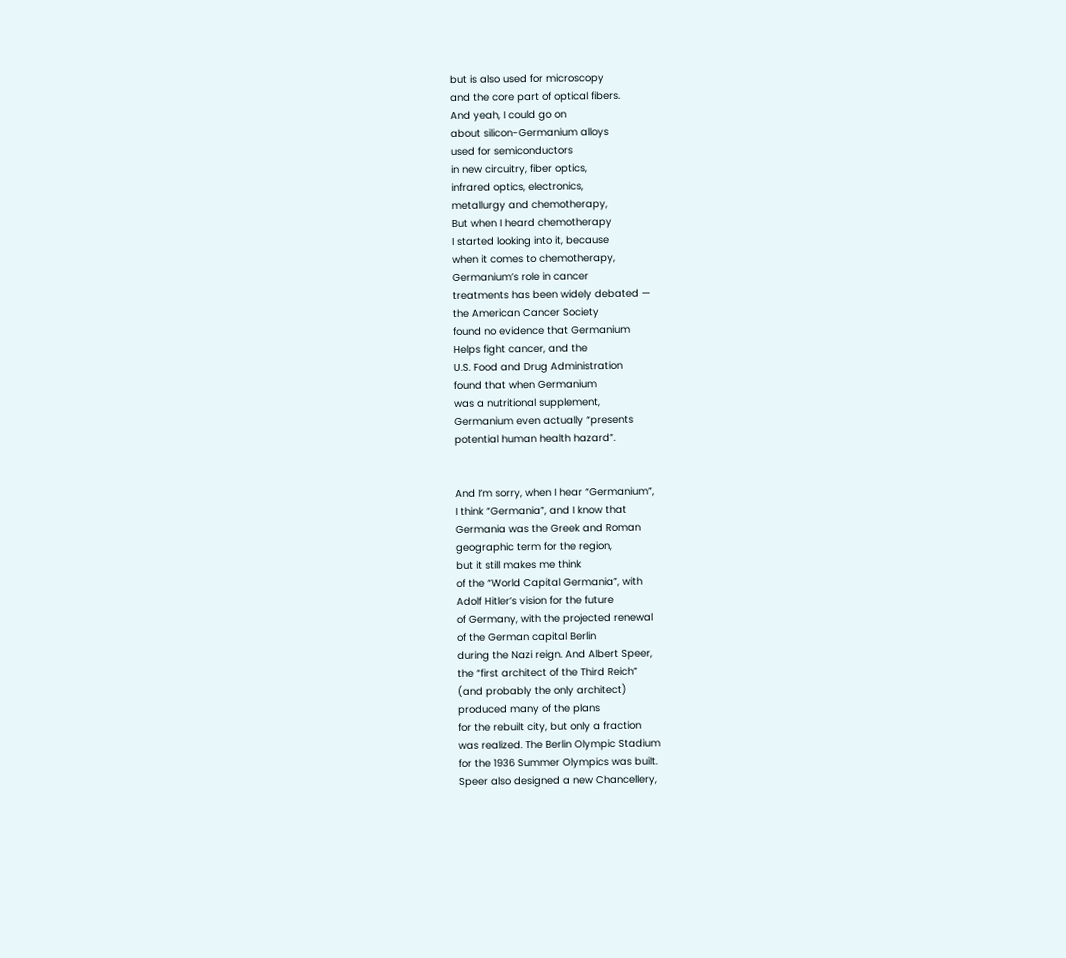but is also used for microscopy
and the core part of optical fibers.
And yeah, I could go on
about silicon-Germanium alloys
used for semiconductors
in new circuitry, fiber optics,
infrared optics, electronics,
metallurgy and chemotherapy,
But when I heard chemotherapy
I started looking into it, because
when it comes to chemotherapy,
Germanium’s role in cancer
treatments has been widely debated —
the American Cancer Society
found no evidence that Germanium
Helps fight cancer, and the
U.S. Food and Drug Administration
found that when Germanium
was a nutritional supplement,
Germanium even actually “presents
potential human health hazard”.


And I’m sorry, when I hear “Germanium”,
I think “Germania”, and I know that
Germania was the Greek and Roman
geographic term for the region,
but it still makes me think
of the “World Capital Germania”, with
Adolf Hitler’s vision for the future
of Germany, with the projected renewal
of the German capital Berlin
during the Nazi reign. And Albert Speer,
the “first architect of the Third Reich”
(and probably the only architect)
produced many of the plans
for the rebuilt city, but only a fraction
was realized. The Berlin Olympic Stadium
for the 1936 Summer Olympics was built.
Speer also designed a new Chancellery,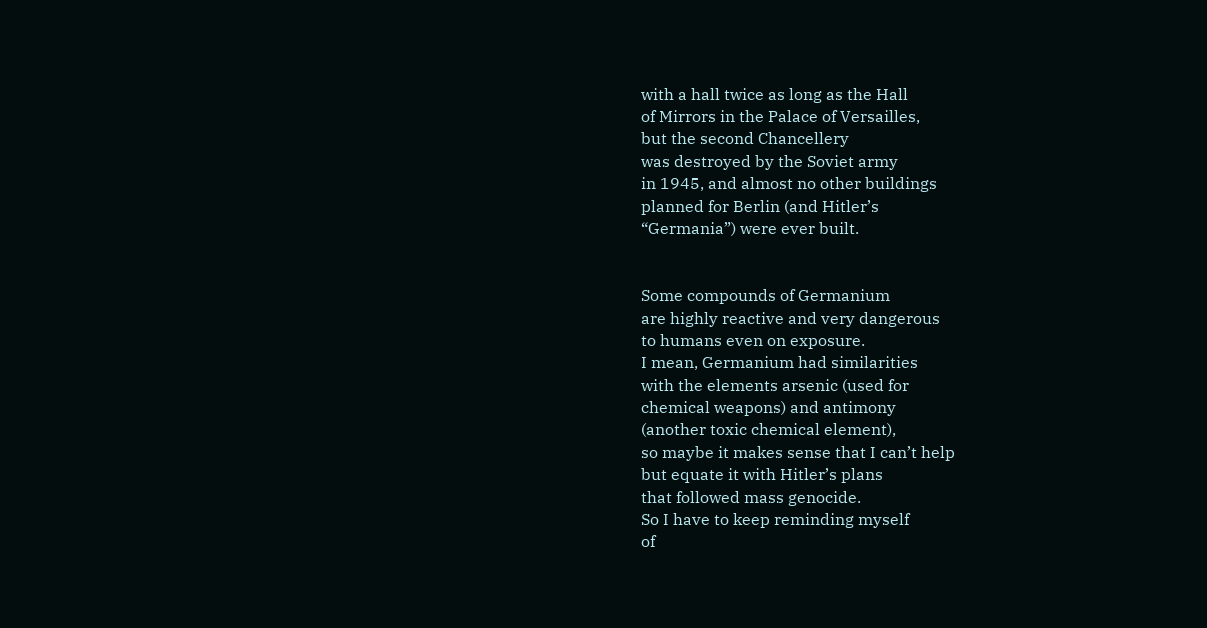with a hall twice as long as the Hall
of Mirrors in the Palace of Versailles,
but the second Chancellery
was destroyed by the Soviet army
in 1945, and almost no other buildings
planned for Berlin (and Hitler’s
“Germania”) were ever built.


Some compounds of Germanium
are highly reactive and very dangerous
to humans even on exposure.
I mean, Germanium had similarities
with the elements arsenic (used for
chemical weapons) and antimony
(another toxic chemical element),
so maybe it makes sense that I can’t help
but equate it with Hitler’s plans
that followed mass genocide.
So I have to keep reminding myself
of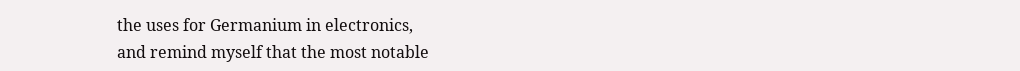the uses for Germanium in electronics,
and remind myself that the most notable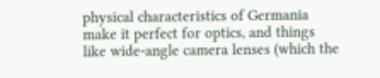physical characteristics of Germania
make it perfect for optics, and things
like wide-angle camera lenses (which the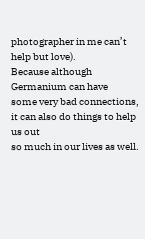photographer in me can’t help but love).
Because although Germanium can have
some very bad connections,
it can also do things to help us out
so much in our lives as well.